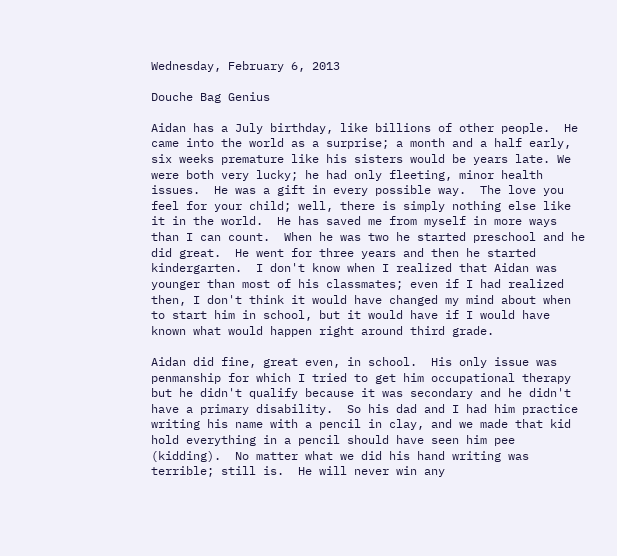Wednesday, February 6, 2013

Douche Bag Genius

Aidan has a July birthday, like billions of other people.  He came into the world as a surprise; a month and a half early,  six weeks premature like his sisters would be years late. We were both very lucky; he had only fleeting, minor health issues.  He was a gift in every possible way.  The love you feel for your child; well, there is simply nothing else like it in the world.  He has saved me from myself in more ways than I can count.  When he was two he started preschool and he did great.  He went for three years and then he started kindergarten.  I don't know when I realized that Aidan was  younger than most of his classmates; even if I had realized then, I don't think it would have changed my mind about when to start him in school, but it would have if I would have known what would happen right around third grade.

Aidan did fine, great even, in school.  His only issue was penmanship for which I tried to get him occupational therapy but he didn't qualify because it was secondary and he didn't have a primary disability.  So his dad and I had him practice writing his name with a pencil in clay, and we made that kid hold everything in a pencil should have seen him pee (kidding).  No matter what we did his hand writing was terrible; still is.  He will never win any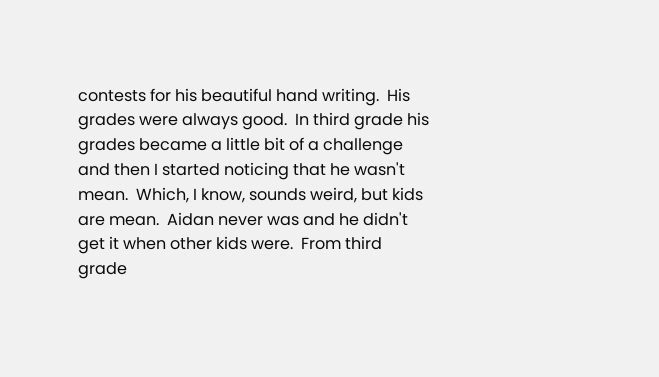contests for his beautiful hand writing.  His grades were always good.  In third grade his grades became a little bit of a challenge and then I started noticing that he wasn't mean.  Which, I know, sounds weird, but kids are mean.  Aidan never was and he didn't get it when other kids were.  From third grade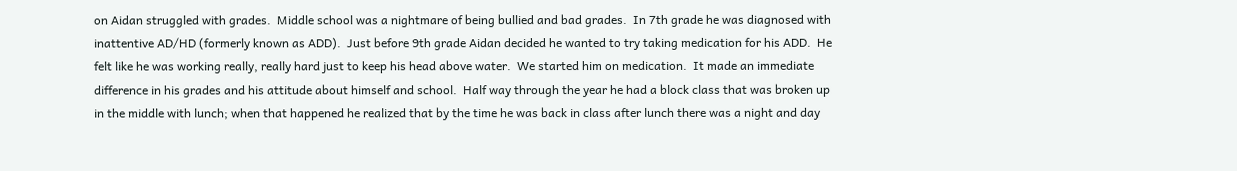on Aidan struggled with grades.  Middle school was a nightmare of being bullied and bad grades.  In 7th grade he was diagnosed with inattentive AD/HD (formerly known as ADD).  Just before 9th grade Aidan decided he wanted to try taking medication for his ADD.  He felt like he was working really, really hard just to keep his head above water.  We started him on medication.  It made an immediate difference in his grades and his attitude about himself and school.  Half way through the year he had a block class that was broken up in the middle with lunch; when that happened he realized that by the time he was back in class after lunch there was a night and day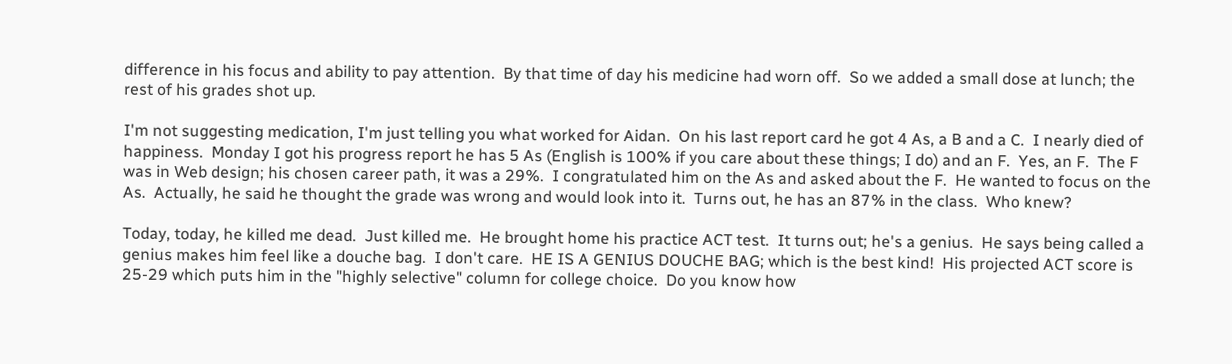difference in his focus and ability to pay attention.  By that time of day his medicine had worn off.  So we added a small dose at lunch; the rest of his grades shot up.

I'm not suggesting medication, I'm just telling you what worked for Aidan.  On his last report card he got 4 As, a B and a C.  I nearly died of happiness.  Monday I got his progress report he has 5 As (English is 100% if you care about these things; I do) and an F.  Yes, an F.  The F was in Web design; his chosen career path, it was a 29%.  I congratulated him on the As and asked about the F.  He wanted to focus on the As.  Actually, he said he thought the grade was wrong and would look into it.  Turns out, he has an 87% in the class.  Who knew?

Today, today, he killed me dead.  Just killed me.  He brought home his practice ACT test.  It turns out; he's a genius.  He says being called a genius makes him feel like a douche bag.  I don't care.  HE IS A GENIUS DOUCHE BAG; which is the best kind!  His projected ACT score is 25-29 which puts him in the "highly selective" column for college choice.  Do you know how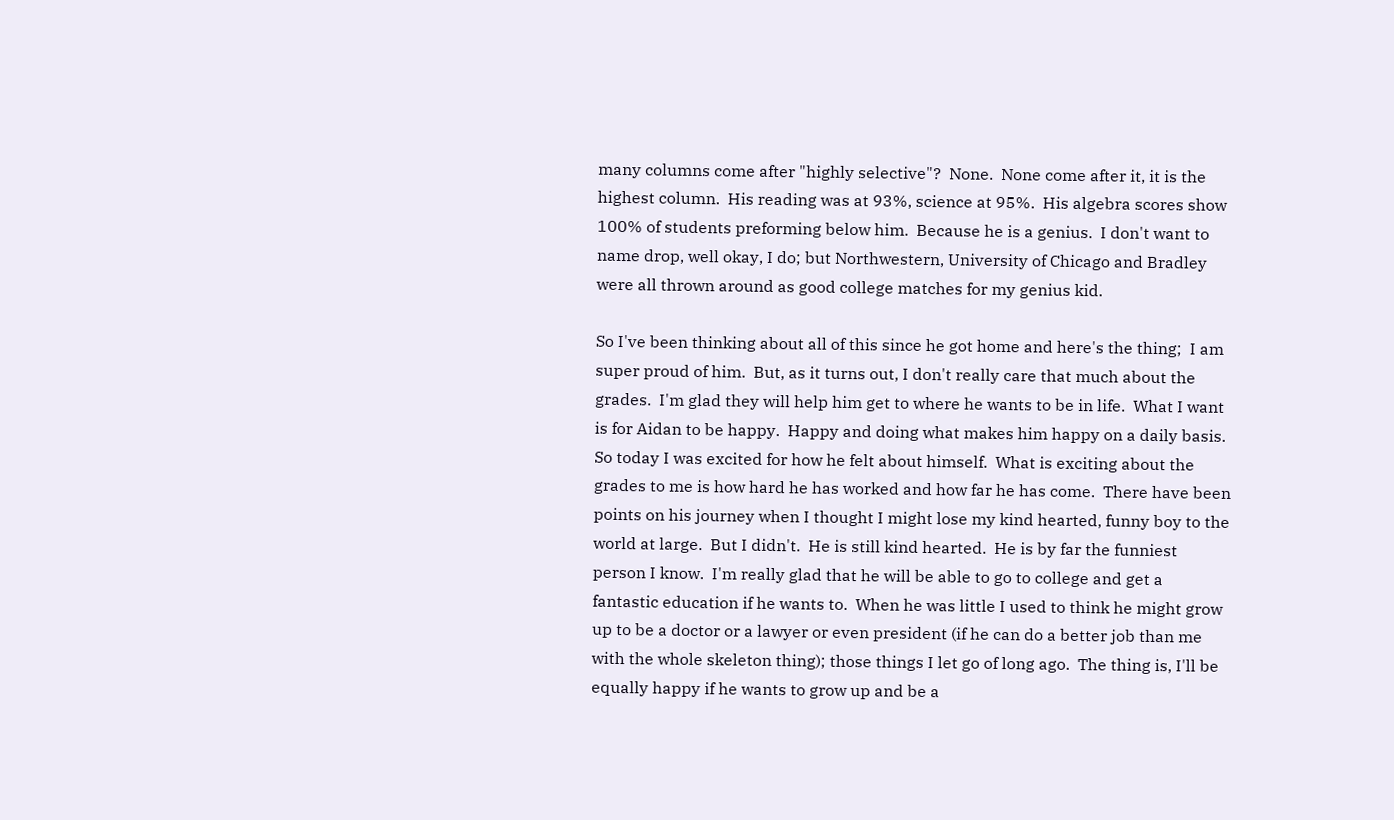many columns come after "highly selective"?  None.  None come after it, it is the highest column.  His reading was at 93%, science at 95%.  His algebra scores show 100% of students preforming below him.  Because he is a genius.  I don't want to name drop, well okay, I do; but Northwestern, University of Chicago and Bradley were all thrown around as good college matches for my genius kid.

So I've been thinking about all of this since he got home and here's the thing;  I am super proud of him.  But, as it turns out, I don't really care that much about the grades.  I'm glad they will help him get to where he wants to be in life.  What I want is for Aidan to be happy.  Happy and doing what makes him happy on a daily basis.  So today I was excited for how he felt about himself.  What is exciting about the grades to me is how hard he has worked and how far he has come.  There have been points on his journey when I thought I might lose my kind hearted, funny boy to the world at large.  But I didn't.  He is still kind hearted.  He is by far the funniest person I know.  I'm really glad that he will be able to go to college and get a fantastic education if he wants to.  When he was little I used to think he might grow up to be a doctor or a lawyer or even president (if he can do a better job than me with the whole skeleton thing); those things I let go of long ago.  The thing is, I'll be equally happy if he wants to grow up and be a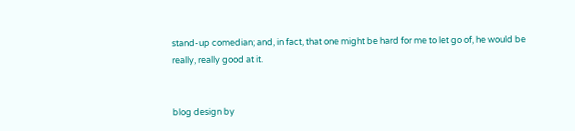stand-up comedian; and, in fact, that one might be hard for me to let go of, he would be really, really good at it.


blog design by